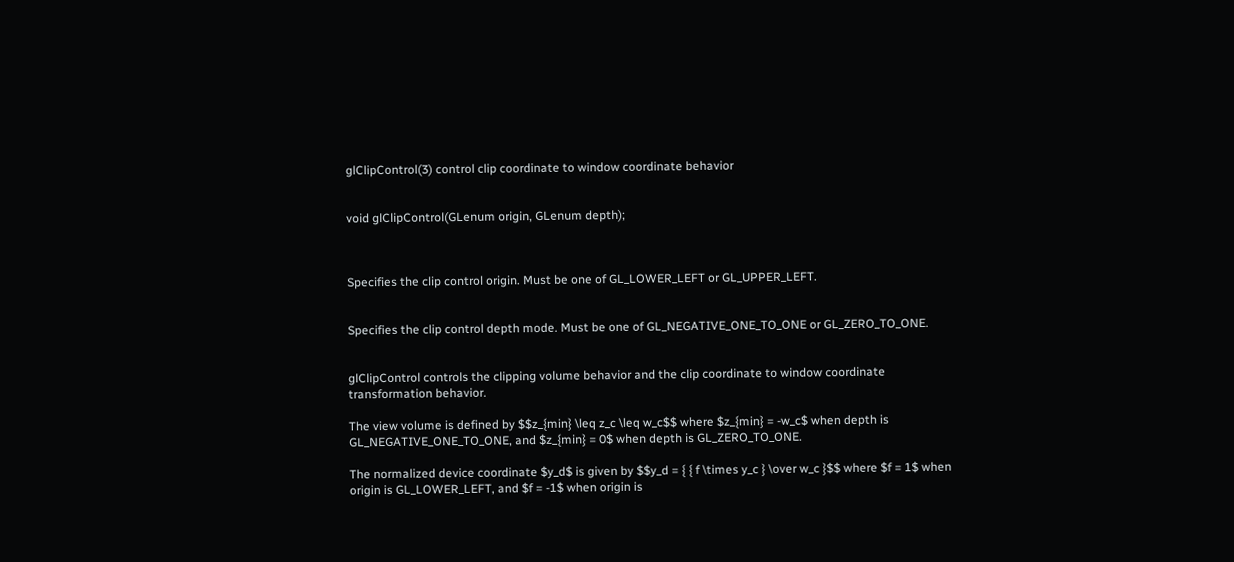glClipControl(3) control clip coordinate to window coordinate behavior


void glClipControl(GLenum origin, GLenum depth);



Specifies the clip control origin. Must be one of GL_LOWER_LEFT or GL_UPPER_LEFT.


Specifies the clip control depth mode. Must be one of GL_NEGATIVE_ONE_TO_ONE or GL_ZERO_TO_ONE.


glClipControl controls the clipping volume behavior and the clip coordinate to window coordinate transformation behavior.

The view volume is defined by $$z_{min} \leq z_c \leq w_c$$ where $z_{min} = -w_c$ when depth is GL_NEGATIVE_ONE_TO_ONE, and $z_{min} = 0$ when depth is GL_ZERO_TO_ONE.

The normalized device coordinate $y_d$ is given by $$y_d = { { f \times y_c } \over w_c }$$ where $f = 1$ when origin is GL_LOWER_LEFT, and $f = -1$ when origin is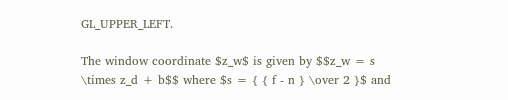GL_UPPER_LEFT.

The window coordinate $z_w$ is given by $$z_w = s \times z_d + b$$ where $s = { { f - n } \over 2 }$ and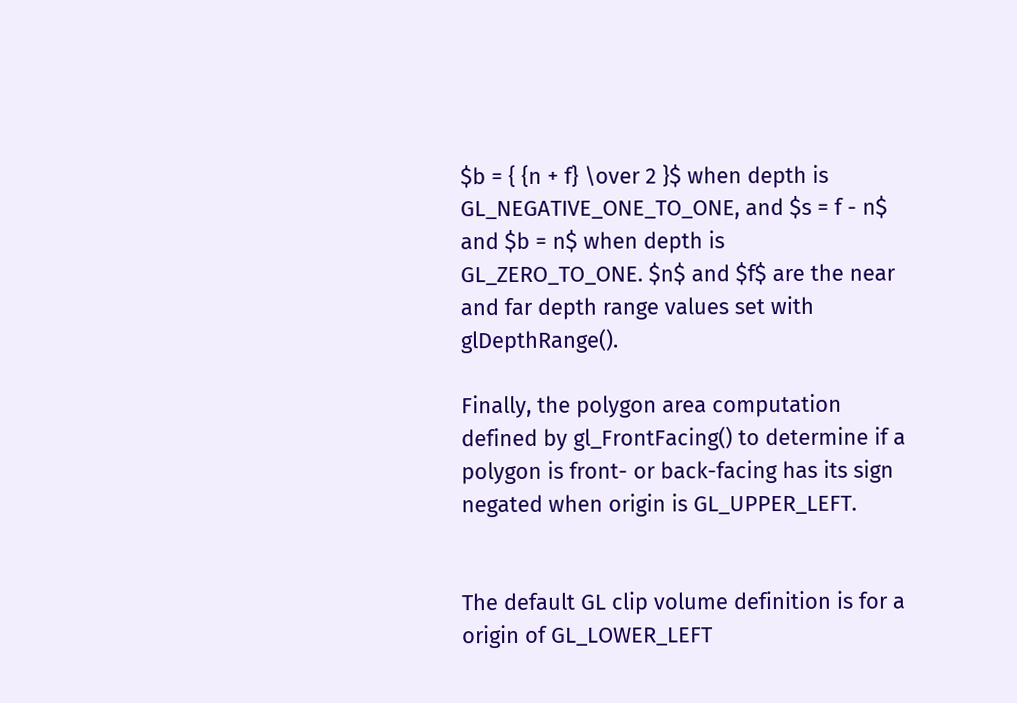$b = { {n + f} \over 2 }$ when depth is GL_NEGATIVE_ONE_TO_ONE, and $s = f - n$ and $b = n$ when depth is GL_ZERO_TO_ONE. $n$ and $f$ are the near and far depth range values set with glDepthRange().

Finally, the polygon area computation defined by gl_FrontFacing() to determine if a polygon is front- or back-facing has its sign negated when origin is GL_UPPER_LEFT.


The default GL clip volume definition is for a origin of GL_LOWER_LEFT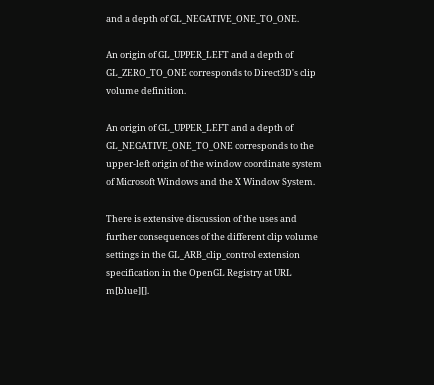and a depth of GL_NEGATIVE_ONE_TO_ONE.

An origin of GL_UPPER_LEFT and a depth of GL_ZERO_TO_ONE corresponds to Direct3D's clip volume definition.

An origin of GL_UPPER_LEFT and a depth of GL_NEGATIVE_ONE_TO_ONE corresponds to the upper-left origin of the window coordinate system of Microsoft Windows and the X Window System.

There is extensive discussion of the uses and further consequences of the different clip volume settings in the GL_ARB_clip_control extension specification in the OpenGL Registry at URL m[blue][].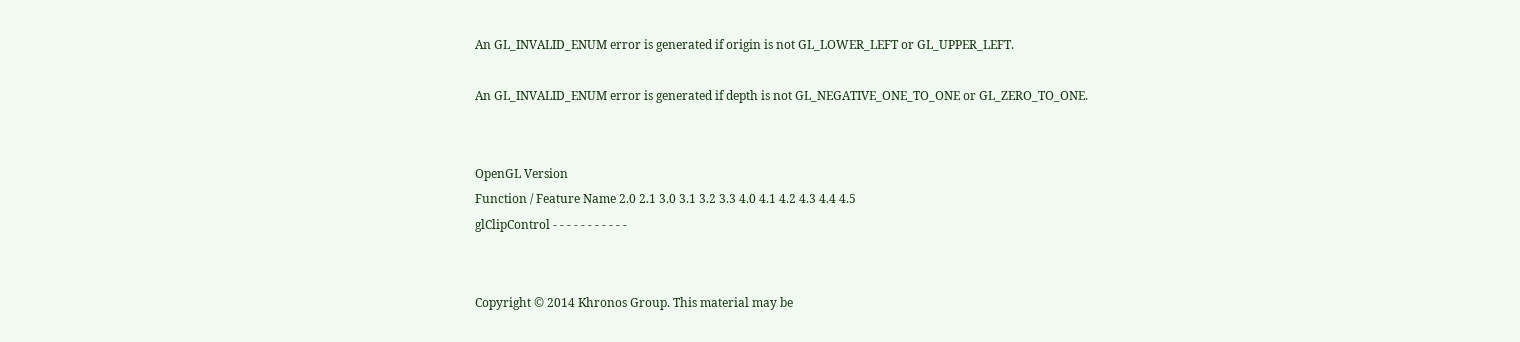An GL_INVALID_ENUM error is generated if origin is not GL_LOWER_LEFT or GL_UPPER_LEFT.

An GL_INVALID_ENUM error is generated if depth is not GL_NEGATIVE_ONE_TO_ONE or GL_ZERO_TO_ONE.


OpenGL Version
Function / Feature Name 2.0 2.1 3.0 3.1 3.2 3.3 4.0 4.1 4.2 4.3 4.4 4.5
glClipControl - - - - - - - - - - -


Copyright © 2014 Khronos Group. This material may be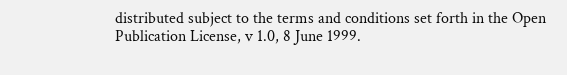distributed subject to the terms and conditions set forth in the Open Publication License, v 1.0, 8 June 1999.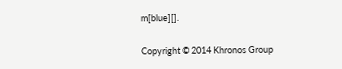m[blue][].


Copyright © 2014 Khronos Group